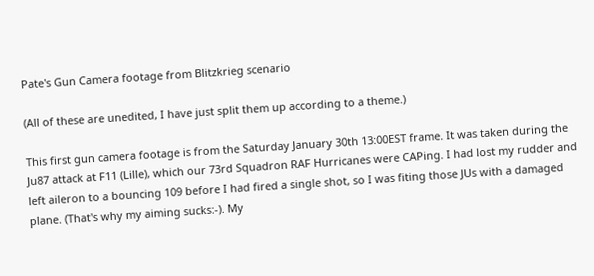Pate's Gun Camera footage from Blitzkrieg scenario

(All of these are unedited, I have just split them up according to a theme.)

This first gun camera footage is from the Saturday January 30th 13:00EST frame. It was taken during the Ju87 attack at F11 (Lille), which our 73rd Squadron RAF Hurricanes were CAPing. I had lost my rudder and left aileron to a bouncing 109 before I had fired a single shot, so I was fiting those JUs with a damaged plane. (That's why my aiming sucks:-). My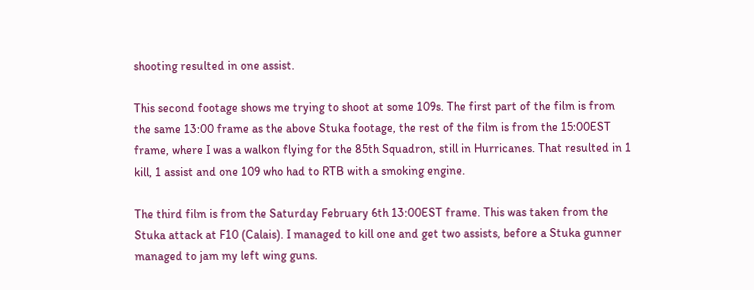shooting resulted in one assist.

This second footage shows me trying to shoot at some 109s. The first part of the film is from the same 13:00 frame as the above Stuka footage, the rest of the film is from the 15:00EST frame, where I was a walkon flying for the 85th Squadron, still in Hurricanes. That resulted in 1 kill, 1 assist and one 109 who had to RTB with a smoking engine.

The third film is from the Saturday February 6th 13:00EST frame. This was taken from the Stuka attack at F10 (Calais). I managed to kill one and get two assists, before a Stuka gunner managed to jam my left wing guns.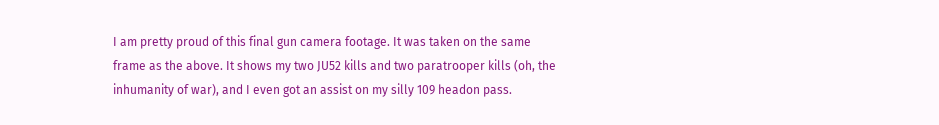I am pretty proud of this final gun camera footage. It was taken on the same frame as the above. It shows my two JU52 kills and two paratrooper kills (oh, the inhumanity of war), and I even got an assist on my silly 109 headon pass.